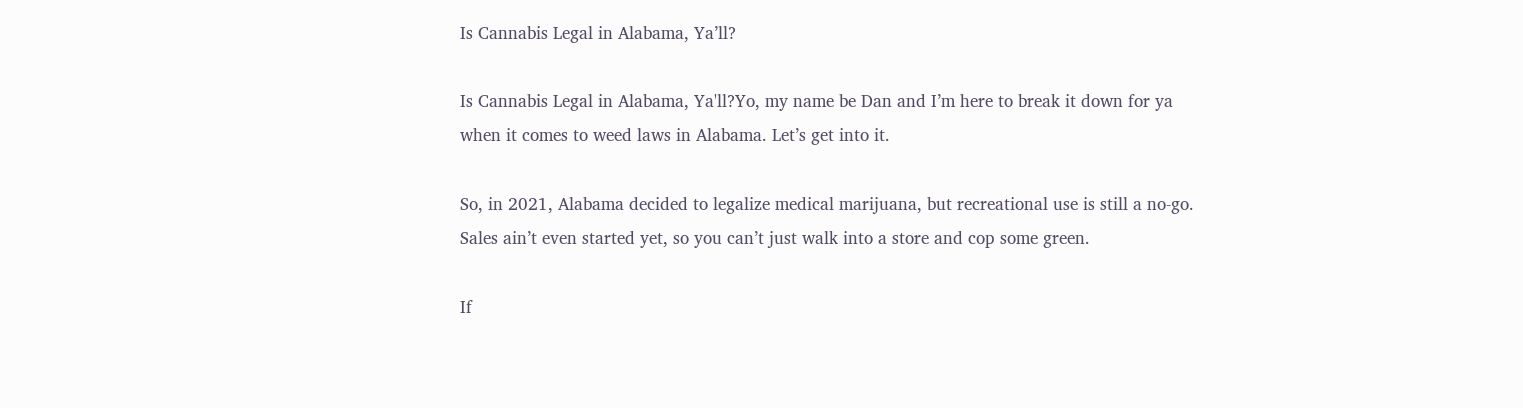Is Cannabis Legal in Alabama, Ya’ll?

Is Cannabis Legal in Alabama, Ya'll?Yo, my name be Dan and I’m here to break it down for ya when it comes to weed laws in Alabama. Let’s get into it.

So, in 2021, Alabama decided to legalize medical marijuana, but recreational use is still a no-go. Sales ain’t even started yet, so you can’t just walk into a store and cop some green.

If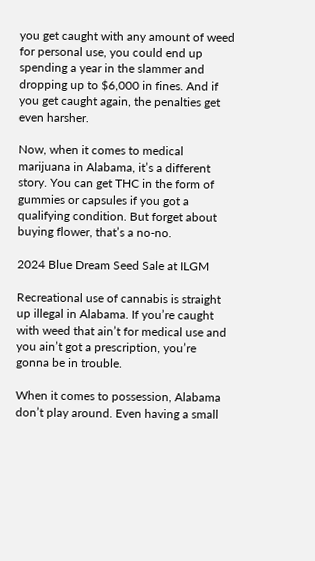you get caught with any amount of weed for personal use, you could end up spending a year in the slammer and dropping up to $6,000 in fines. And if you get caught again, the penalties get even harsher.

Now, when it comes to medical marijuana in Alabama, it’s a different story. You can get THC in the form of gummies or capsules if you got a qualifying condition. But forget about buying flower, that’s a no-no.

2024 Blue Dream Seed Sale at ILGM

Recreational use of cannabis is straight up illegal in Alabama. If you’re caught with weed that ain’t for medical use and you ain’t got a prescription, you’re gonna be in trouble.

When it comes to possession, Alabama don’t play around. Even having a small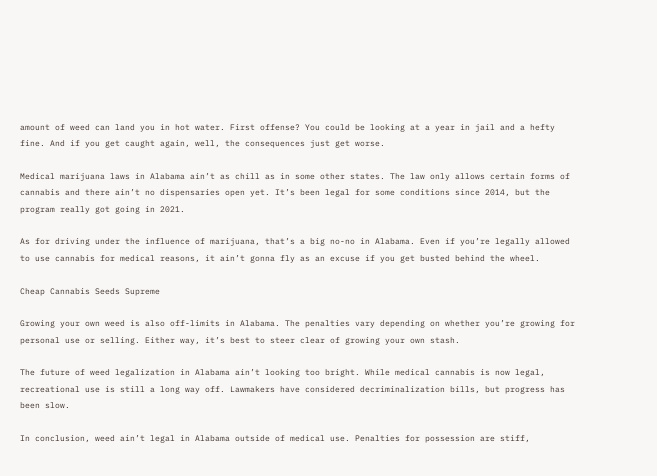amount of weed can land you in hot water. First offense? You could be looking at a year in jail and a hefty fine. And if you get caught again, well, the consequences just get worse.

Medical marijuana laws in Alabama ain’t as chill as in some other states. The law only allows certain forms of cannabis and there ain’t no dispensaries open yet. It’s been legal for some conditions since 2014, but the program really got going in 2021.

As for driving under the influence of marijuana, that’s a big no-no in Alabama. Even if you’re legally allowed to use cannabis for medical reasons, it ain’t gonna fly as an excuse if you get busted behind the wheel.

Cheap Cannabis Seeds Supreme

Growing your own weed is also off-limits in Alabama. The penalties vary depending on whether you’re growing for personal use or selling. Either way, it’s best to steer clear of growing your own stash.

The future of weed legalization in Alabama ain’t looking too bright. While medical cannabis is now legal, recreational use is still a long way off. Lawmakers have considered decriminalization bills, but progress has been slow.

In conclusion, weed ain’t legal in Alabama outside of medical use. Penalties for possession are stiff,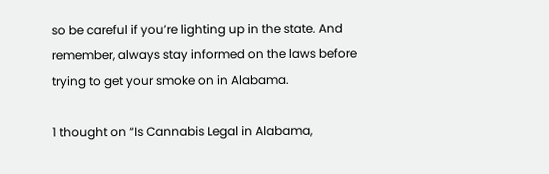so be careful if you’re lighting up in the state. And remember, always stay informed on the laws before trying to get your smoke on in Alabama.

1 thought on “Is Cannabis Legal in Alabama,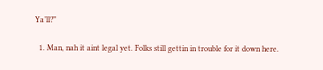Ya’ll?”

  1. Man, nah it aint legal yet. Folks still gettin in trouble for it down here.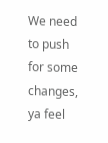We need to push for some changes, ya feel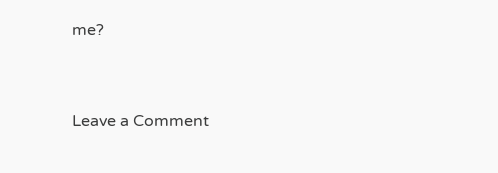me?


Leave a Comment